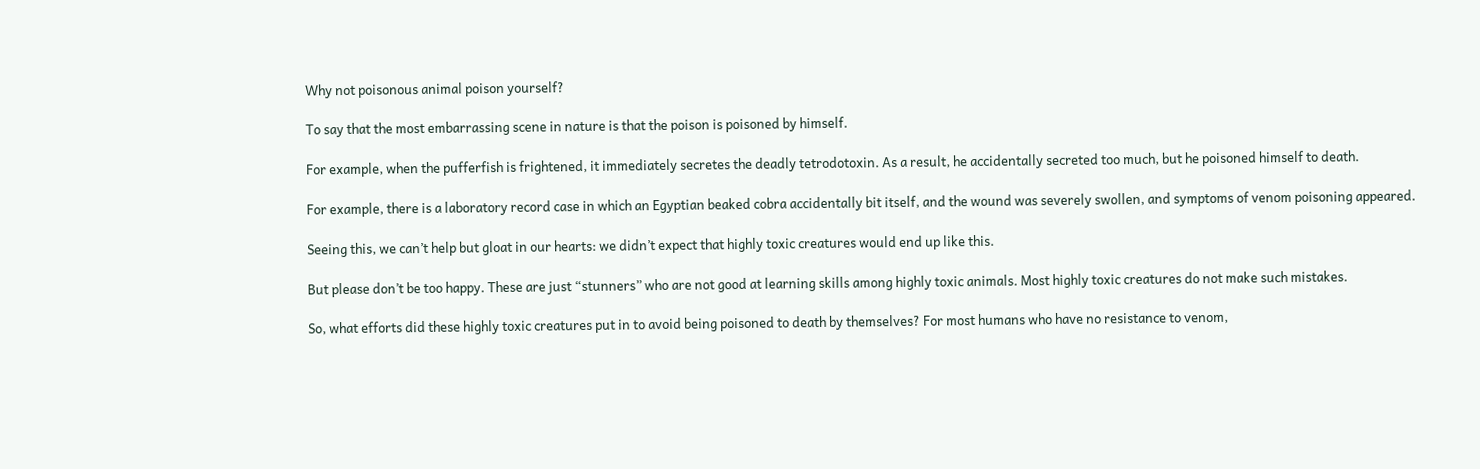Why not poisonous animal poison yourself?

To say that the most embarrassing scene in nature is that the poison is poisoned by himself.

For example, when the pufferfish is frightened, it immediately secretes the deadly tetrodotoxin. As a result, he accidentally secreted too much, but he poisoned himself to death.

For example, there is a laboratory record case in which an Egyptian beaked cobra accidentally bit itself, and the wound was severely swollen, and symptoms of venom poisoning appeared.

Seeing this, we can’t help but gloat in our hearts: we didn’t expect that highly toxic creatures would end up like this.

But please don’t be too happy. These are just “stunners” who are not good at learning skills among highly toxic animals. Most highly toxic creatures do not make such mistakes.

So, what efforts did these highly toxic creatures put in to avoid being poisoned to death by themselves? For most humans who have no resistance to venom,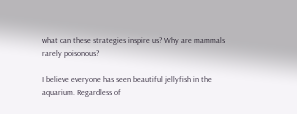what can these strategies inspire us? Why are mammals rarely poisonous?

I believe everyone has seen beautiful jellyfish in the aquarium. Regardless of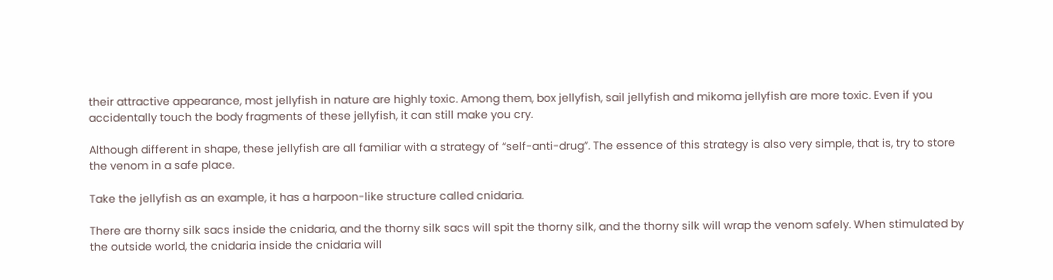their attractive appearance, most jellyfish in nature are highly toxic. Among them, box jellyfish, sail jellyfish and mikoma jellyfish are more toxic. Even if you accidentally touch the body fragments of these jellyfish, it can still make you cry.

Although different in shape, these jellyfish are all familiar with a strategy of “self-anti-drug”. The essence of this strategy is also very simple, that is, try to store the venom in a safe place.

Take the jellyfish as an example, it has a harpoon-like structure called cnidaria.

There are thorny silk sacs inside the cnidaria, and the thorny silk sacs will spit the thorny silk, and the thorny silk will wrap the venom safely. When stimulated by the outside world, the cnidaria inside the cnidaria will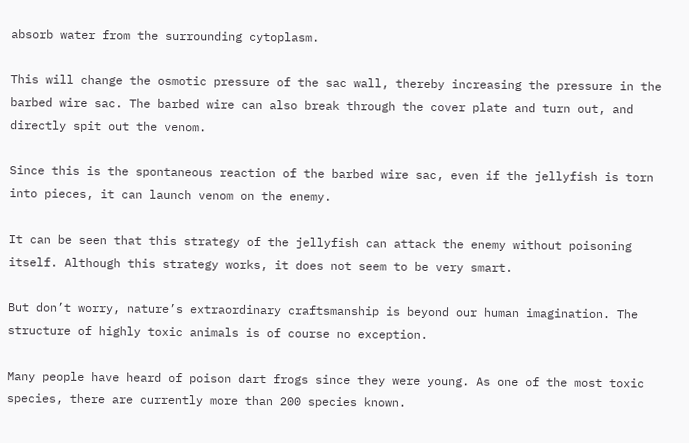absorb water from the surrounding cytoplasm.

This will change the osmotic pressure of the sac wall, thereby increasing the pressure in the barbed wire sac. The barbed wire can also break through the cover plate and turn out, and directly spit out the venom.

Since this is the spontaneous reaction of the barbed wire sac, even if the jellyfish is torn into pieces, it can launch venom on the enemy.

It can be seen that this strategy of the jellyfish can attack the enemy without poisoning itself. Although this strategy works, it does not seem to be very smart.

But don’t worry, nature’s extraordinary craftsmanship is beyond our human imagination. The structure of highly toxic animals is of course no exception.

Many people have heard of poison dart frogs since they were young. As one of the most toxic species, there are currently more than 200 species known.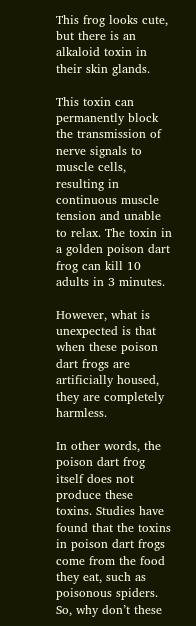This frog looks cute, but there is an alkaloid toxin in their skin glands.

This toxin can permanently block the transmission of nerve signals to muscle cells, resulting in continuous muscle tension and unable to relax. The toxin in a golden poison dart frog can kill 10 adults in 3 minutes.

However, what is unexpected is that when these poison dart frogs are artificially housed, they are completely harmless.

In other words, the poison dart frog itself does not produce these toxins. Studies have found that the toxins in poison dart frogs come from the food they eat, such as poisonous spiders. So, why don’t these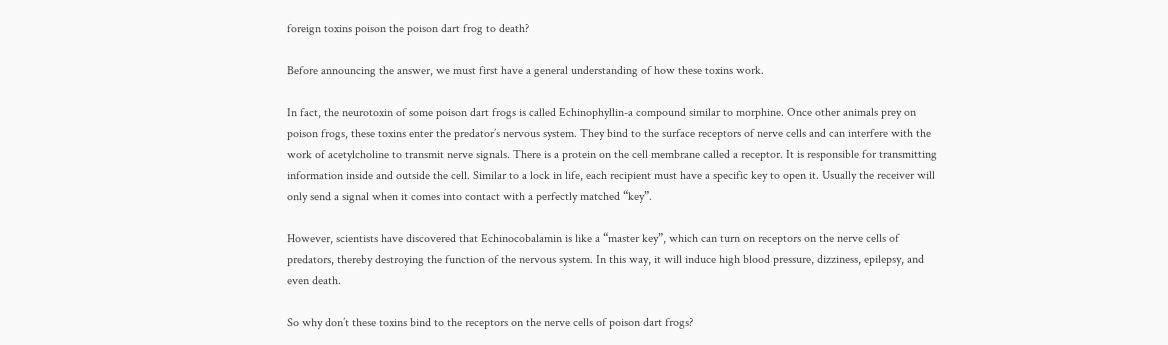foreign toxins poison the poison dart frog to death?

Before announcing the answer, we must first have a general understanding of how these toxins work.

In fact, the neurotoxin of some poison dart frogs is called Echinophyllin-a compound similar to morphine. Once other animals prey on poison frogs, these toxins enter the predator’s nervous system. They bind to the surface receptors of nerve cells and can interfere with the work of acetylcholine to transmit nerve signals. There is a protein on the cell membrane called a receptor. It is responsible for transmitting information inside and outside the cell. Similar to a lock in life, each recipient must have a specific key to open it. Usually the receiver will only send a signal when it comes into contact with a perfectly matched “key”.

However, scientists have discovered that Echinocobalamin is like a “master key”, which can turn on receptors on the nerve cells of predators, thereby destroying the function of the nervous system. In this way, it will induce high blood pressure, dizziness, epilepsy, and even death.

So why don’t these toxins bind to the receptors on the nerve cells of poison dart frogs?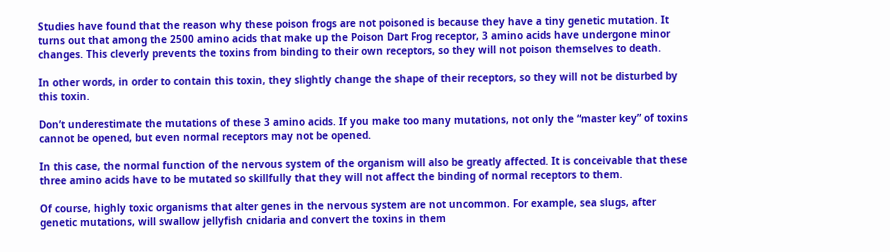Studies have found that the reason why these poison frogs are not poisoned is because they have a tiny genetic mutation. It turns out that among the 2500 amino acids that make up the Poison Dart Frog receptor, 3 amino acids have undergone minor changes. This cleverly prevents the toxins from binding to their own receptors, so they will not poison themselves to death.

In other words, in order to contain this toxin, they slightly change the shape of their receptors, so they will not be disturbed by this toxin.

Don’t underestimate the mutations of these 3 amino acids. If you make too many mutations, not only the “master key” of toxins cannot be opened, but even normal receptors may not be opened.

In this case, the normal function of the nervous system of the organism will also be greatly affected. It is conceivable that these three amino acids have to be mutated so skillfully that they will not affect the binding of normal receptors to them.

Of course, highly toxic organisms that alter genes in the nervous system are not uncommon. For example, sea slugs, after genetic mutations, will swallow jellyfish cnidaria and convert the toxins in them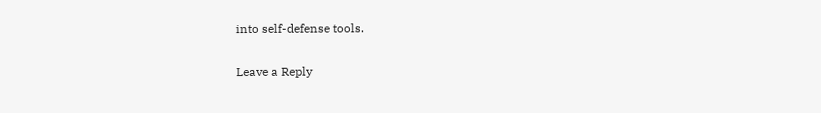into self-defense tools.

Leave a Reply